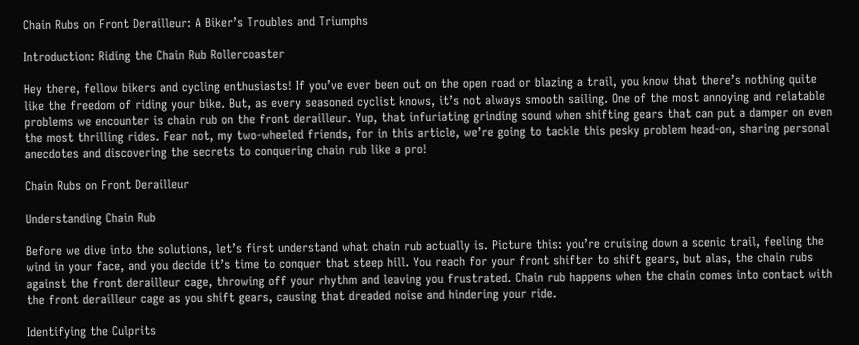Chain Rubs on Front Derailleur: A Biker’s Troubles and Triumphs

Introduction: Riding the Chain Rub Rollercoaster

Hey there, fellow bikers and cycling enthusiasts! If you’ve ever been out on the open road or blazing a trail, you know that there’s nothing quite like the freedom of riding your bike. But, as every seasoned cyclist knows, it’s not always smooth sailing. One of the most annoying and relatable problems we encounter is chain rub on the front derailleur. Yup, that infuriating grinding sound when shifting gears that can put a damper on even the most thrilling rides. Fear not, my two-wheeled friends, for in this article, we’re going to tackle this pesky problem head-on, sharing personal anecdotes and discovering the secrets to conquering chain rub like a pro!

Chain Rubs on Front Derailleur

Understanding Chain Rub

Before we dive into the solutions, let’s first understand what chain rub actually is. Picture this: you’re cruising down a scenic trail, feeling the wind in your face, and you decide it’s time to conquer that steep hill. You reach for your front shifter to shift gears, but alas, the chain rubs against the front derailleur cage, throwing off your rhythm and leaving you frustrated. Chain rub happens when the chain comes into contact with the front derailleur cage as you shift gears, causing that dreaded noise and hindering your ride.

Identifying the Culprits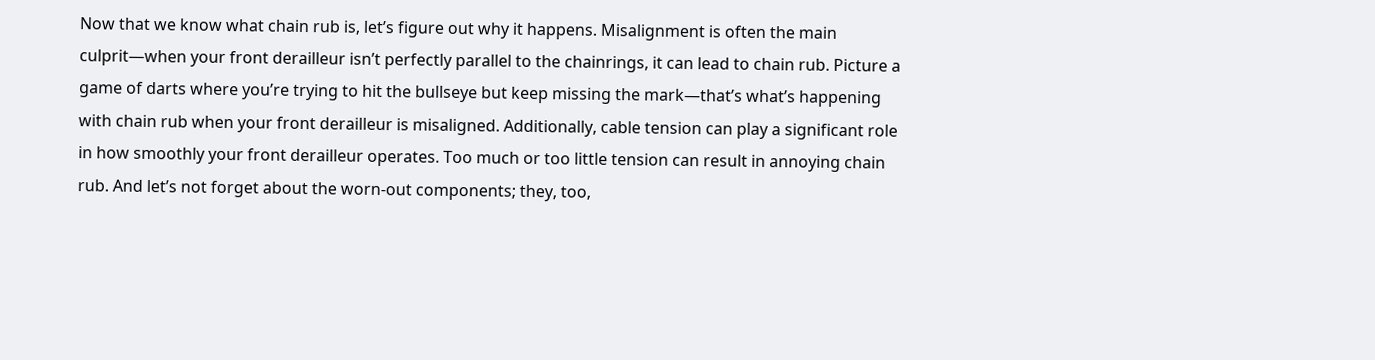Now that we know what chain rub is, let’s figure out why it happens. Misalignment is often the main culprit—when your front derailleur isn’t perfectly parallel to the chainrings, it can lead to chain rub. Picture a game of darts where you’re trying to hit the bullseye but keep missing the mark—that’s what’s happening with chain rub when your front derailleur is misaligned. Additionally, cable tension can play a significant role in how smoothly your front derailleur operates. Too much or too little tension can result in annoying chain rub. And let’s not forget about the worn-out components; they, too,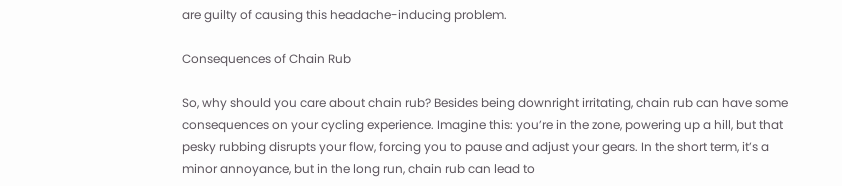are guilty of causing this headache-inducing problem.

Consequences of Chain Rub

So, why should you care about chain rub? Besides being downright irritating, chain rub can have some consequences on your cycling experience. Imagine this: you’re in the zone, powering up a hill, but that pesky rubbing disrupts your flow, forcing you to pause and adjust your gears. In the short term, it’s a minor annoyance, but in the long run, chain rub can lead to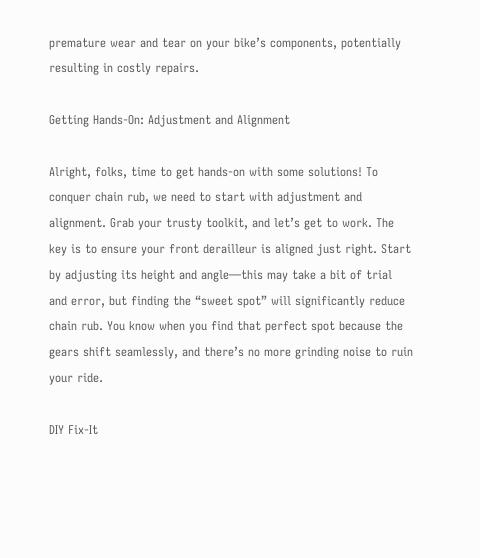premature wear and tear on your bike’s components, potentially resulting in costly repairs.

Getting Hands-On: Adjustment and Alignment

Alright, folks, time to get hands-on with some solutions! To conquer chain rub, we need to start with adjustment and alignment. Grab your trusty toolkit, and let’s get to work. The key is to ensure your front derailleur is aligned just right. Start by adjusting its height and angle—this may take a bit of trial and error, but finding the “sweet spot” will significantly reduce chain rub. You know when you find that perfect spot because the gears shift seamlessly, and there’s no more grinding noise to ruin your ride.

DIY Fix-It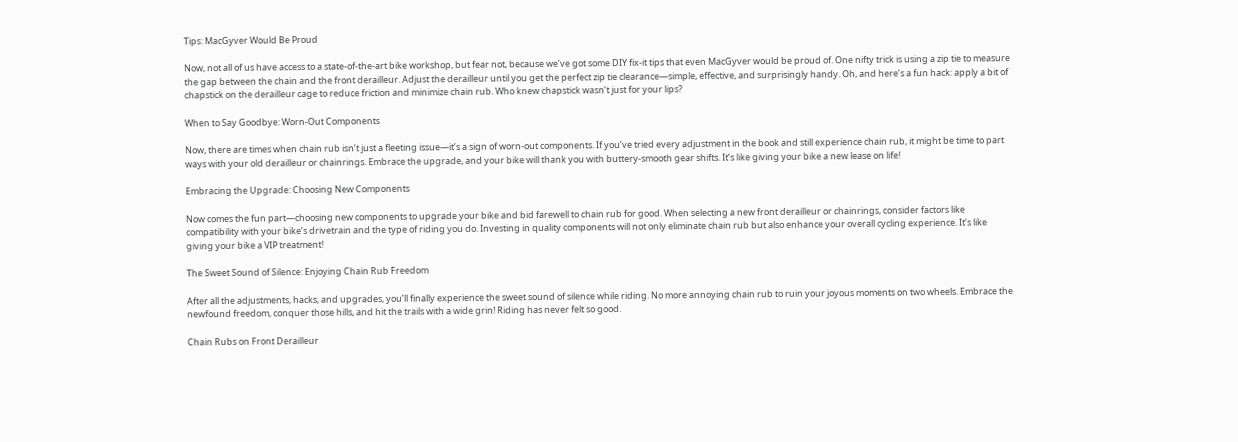Tips: MacGyver Would Be Proud

Now, not all of us have access to a state-of-the-art bike workshop, but fear not, because we’ve got some DIY fix-it tips that even MacGyver would be proud of. One nifty trick is using a zip tie to measure the gap between the chain and the front derailleur. Adjust the derailleur until you get the perfect zip tie clearance—simple, effective, and surprisingly handy. Oh, and here’s a fun hack: apply a bit of chapstick on the derailleur cage to reduce friction and minimize chain rub. Who knew chapstick wasn’t just for your lips?

When to Say Goodbye: Worn-Out Components

Now, there are times when chain rub isn’t just a fleeting issue—it’s a sign of worn-out components. If you’ve tried every adjustment in the book and still experience chain rub, it might be time to part ways with your old derailleur or chainrings. Embrace the upgrade, and your bike will thank you with buttery-smooth gear shifts. It’s like giving your bike a new lease on life!

Embracing the Upgrade: Choosing New Components

Now comes the fun part—choosing new components to upgrade your bike and bid farewell to chain rub for good. When selecting a new front derailleur or chainrings, consider factors like compatibility with your bike’s drivetrain and the type of riding you do. Investing in quality components will not only eliminate chain rub but also enhance your overall cycling experience. It’s like giving your bike a VIP treatment!

The Sweet Sound of Silence: Enjoying Chain Rub Freedom

After all the adjustments, hacks, and upgrades, you’ll finally experience the sweet sound of silence while riding. No more annoying chain rub to ruin your joyous moments on two wheels. Embrace the newfound freedom, conquer those hills, and hit the trails with a wide grin! Riding has never felt so good.

Chain Rubs on Front Derailleur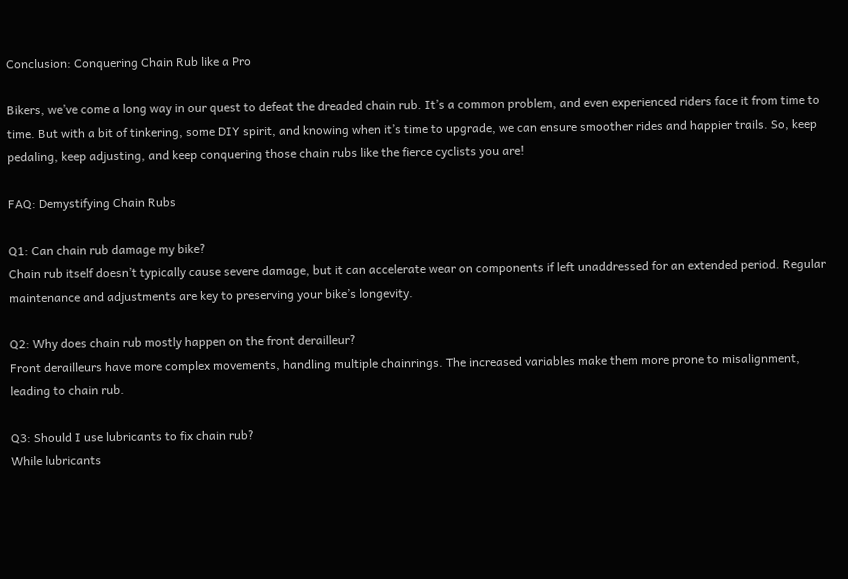Conclusion: Conquering Chain Rub like a Pro

Bikers, we’ve come a long way in our quest to defeat the dreaded chain rub. It’s a common problem, and even experienced riders face it from time to time. But with a bit of tinkering, some DIY spirit, and knowing when it’s time to upgrade, we can ensure smoother rides and happier trails. So, keep pedaling, keep adjusting, and keep conquering those chain rubs like the fierce cyclists you are!

FAQ: Demystifying Chain Rubs

Q1: Can chain rub damage my bike?
Chain rub itself doesn’t typically cause severe damage, but it can accelerate wear on components if left unaddressed for an extended period. Regular maintenance and adjustments are key to preserving your bike’s longevity.

Q2: Why does chain rub mostly happen on the front derailleur?
Front derailleurs have more complex movements, handling multiple chainrings. The increased variables make them more prone to misalignment, leading to chain rub.

Q3: Should I use lubricants to fix chain rub?
While lubricants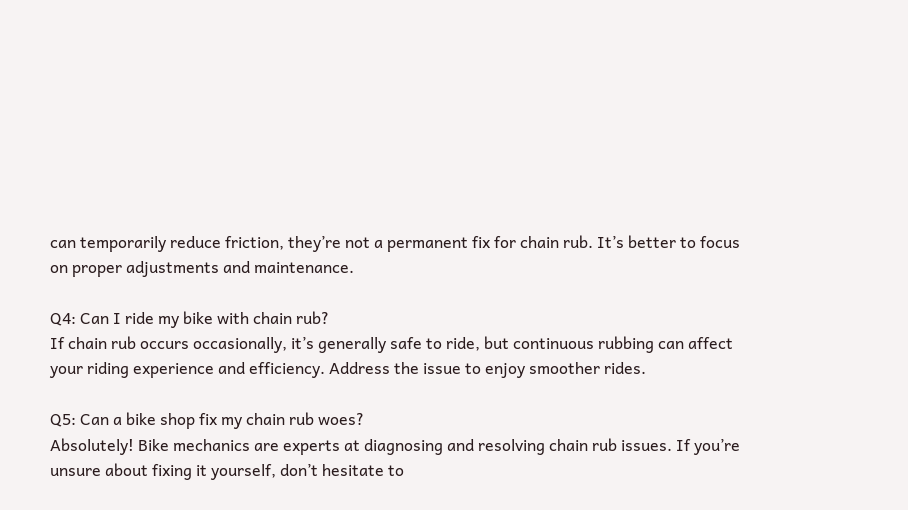can temporarily reduce friction, they’re not a permanent fix for chain rub. It’s better to focus on proper adjustments and maintenance.

Q4: Can I ride my bike with chain rub?
If chain rub occurs occasionally, it’s generally safe to ride, but continuous rubbing can affect your riding experience and efficiency. Address the issue to enjoy smoother rides.

Q5: Can a bike shop fix my chain rub woes?
Absolutely! Bike mechanics are experts at diagnosing and resolving chain rub issues. If you’re unsure about fixing it yourself, don’t hesitate to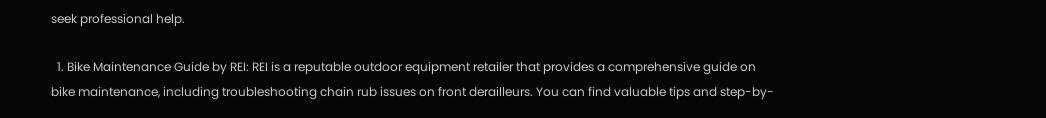seek professional help.

  1. Bike Maintenance Guide by REI: REI is a reputable outdoor equipment retailer that provides a comprehensive guide on bike maintenance, including troubleshooting chain rub issues on front derailleurs. You can find valuable tips and step-by-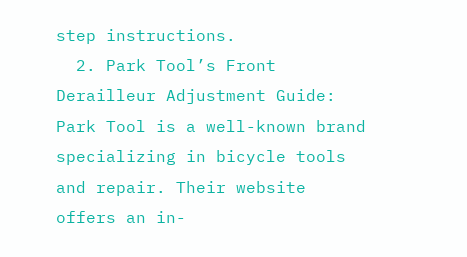step instructions.
  2. Park Tool’s Front Derailleur Adjustment Guide: Park Tool is a well-known brand specializing in bicycle tools and repair. Their website offers an in-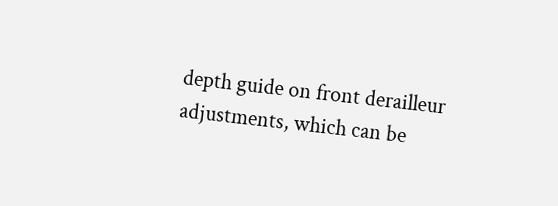depth guide on front derailleur adjustments, which can be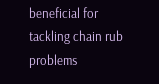beneficial for tackling chain rub problems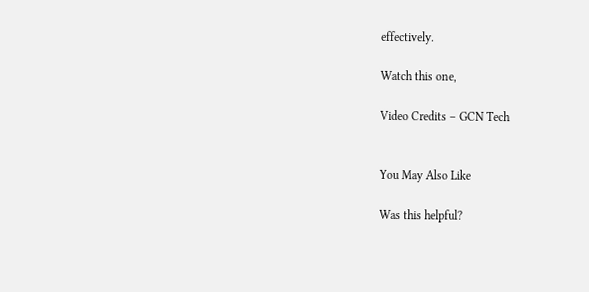effectively.

Watch this one,

Video Credits – GCN Tech


You May Also Like

Was this helpful?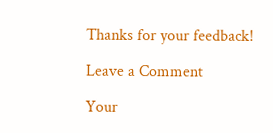Thanks for your feedback!

Leave a Comment

Your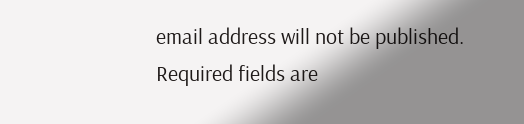email address will not be published. Required fields are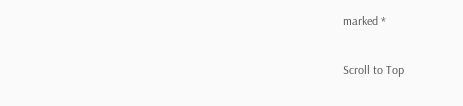marked *

Scroll to Top